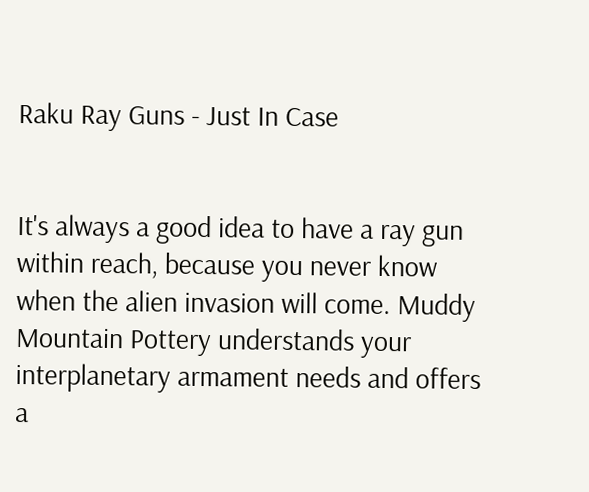Raku Ray Guns - Just In Case


It's always a good idea to have a ray gun within reach, because you never know when the alien invasion will come. Muddy Mountain Pottery understands your interplanetary armament needs and offers a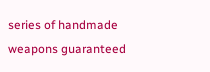series of handmade weapons guaranteed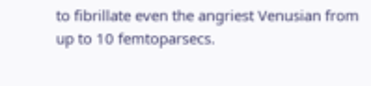to fibrillate even the angriest Venusian from up to 10 femtoparsecs.